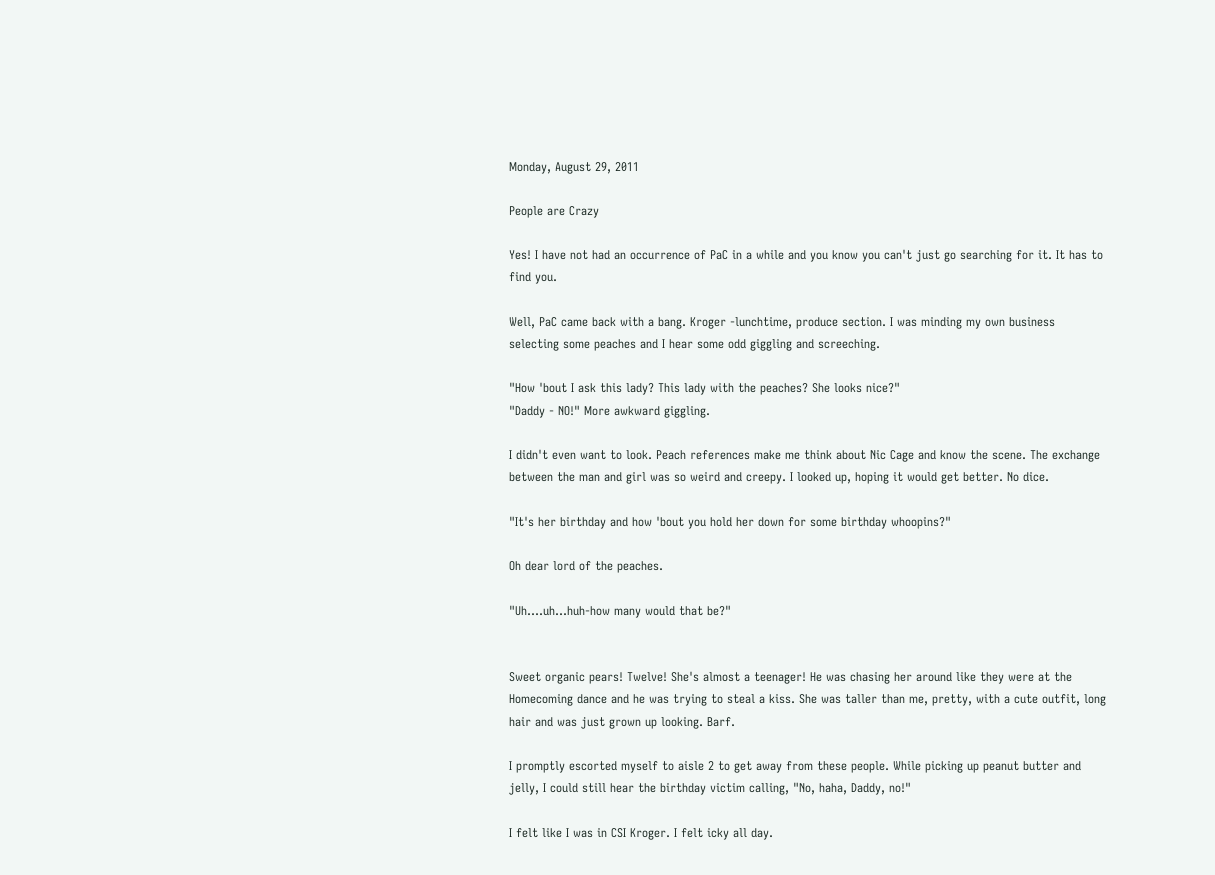Monday, August 29, 2011

People are Crazy

Yes! I have not had an occurrence of PaC in a while and you know you can't just go searching for it. It has to find you.

Well, PaC came back with a bang. Kroger -lunchtime, produce section. I was minding my own business selecting some peaches and I hear some odd giggling and screeching.

"How 'bout I ask this lady? This lady with the peaches? She looks nice?"
"Daddy - NO!" More awkward giggling.

I didn't even want to look. Peach references make me think about Nic Cage and know the scene. The exchange between the man and girl was so weird and creepy. I looked up, hoping it would get better. No dice.

"It's her birthday and how 'bout you hold her down for some birthday whoopins?"

Oh dear lord of the peaches.

"Uh....uh...huh-how many would that be?"


Sweet organic pears! Twelve! She's almost a teenager! He was chasing her around like they were at the Homecoming dance and he was trying to steal a kiss. She was taller than me, pretty, with a cute outfit, long hair and was just grown up looking. Barf.

I promptly escorted myself to aisle 2 to get away from these people. While picking up peanut butter and jelly, I could still hear the birthday victim calling, "No, haha, Daddy, no!"

I felt like I was in CSI Kroger. I felt icky all day.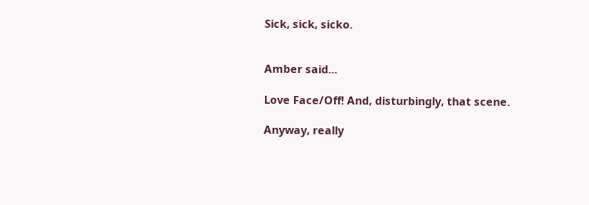Sick, sick, sicko.


Amber said...

Love Face/Off! And, disturbingly, that scene.

Anyway, really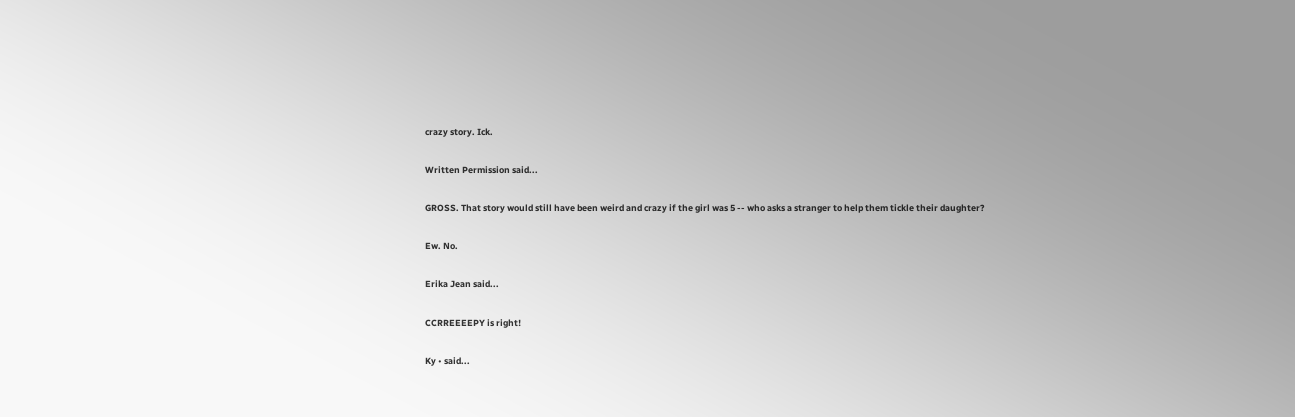crazy story. Ick.

Written Permission said...

GROSS. That story would still have been weird and crazy if the girl was 5 -- who asks a stranger to help them tickle their daughter?

Ew. No.

Erika Jean said...

CCRREEEEPY is right!

Ky • said...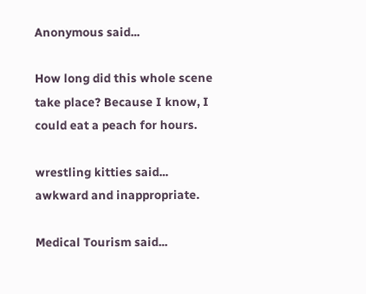Anonymous said...

How long did this whole scene take place? Because I know, I could eat a peach for hours.

wrestling kitties said... awkward and inappropriate.

Medical Tourism said...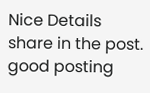Nice Details share in the post. good posting